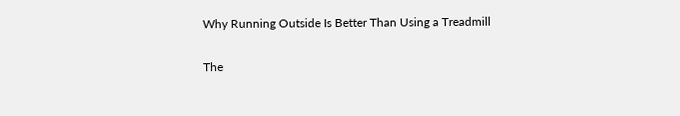Why Running Outside Is Better Than Using a Treadmill

The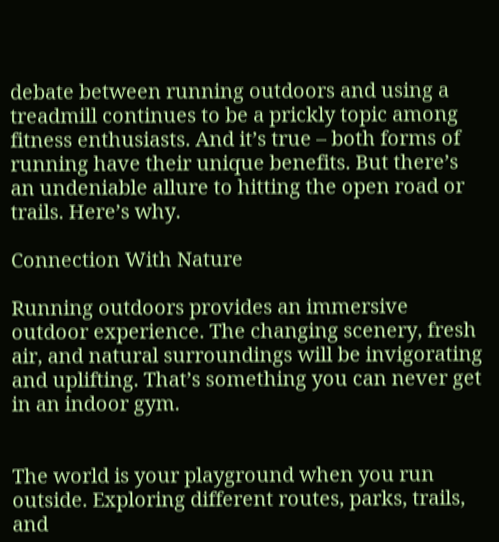debate between running outdoors and using a treadmill continues to be a prickly topic among fitness enthusiasts. And it’s true – both forms of running have their unique benefits. But there’s an undeniable allure to hitting the open road or trails. Here’s why.

Connection With Nature

Running outdoors provides an immersive outdoor experience. The changing scenery, fresh air, and natural surroundings will be invigorating and uplifting. That’s something you can never get in an indoor gym.


The world is your playground when you run outside. Exploring different routes, parks, trails, and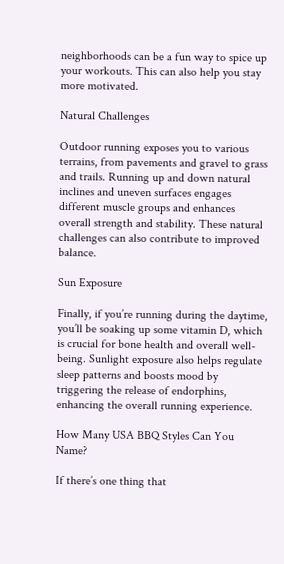neighborhoods can be a fun way to spice up your workouts. This can also help you stay more motivated.

Natural Challenges

Outdoor running exposes you to various terrains, from pavements and gravel to grass and trails. Running up and down natural inclines and uneven surfaces engages different muscle groups and enhances overall strength and stability. These natural challenges can also contribute to improved balance.

Sun Exposure

Finally, if you’re running during the daytime, you’ll be soaking up some vitamin D, which is crucial for bone health and overall well-being. Sunlight exposure also helps regulate sleep patterns and boosts mood by triggering the release of endorphins, enhancing the overall running experience.

How Many USA BBQ Styles Can You Name?

If there’s one thing that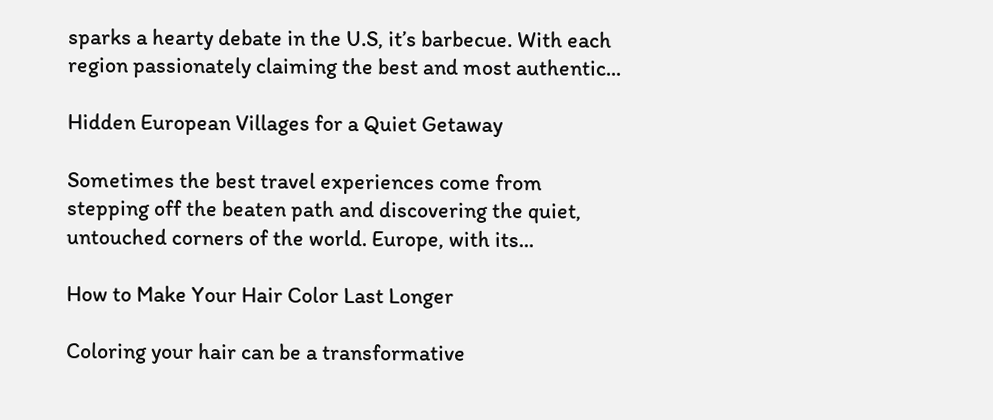sparks a hearty debate in the U.S, it’s barbecue. With each region passionately claiming the best and most authentic...

Hidden European Villages for a Quiet Getaway

Sometimes the best travel experiences come from stepping off the beaten path and discovering the quiet, untouched corners of the world. Europe, with its...

How to Make Your Hair Color Last Longer

Coloring your hair can be a transformative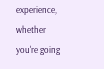experience, whether you're going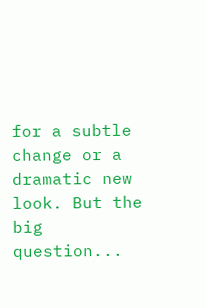for a subtle change or a dramatic new look. But the big question...